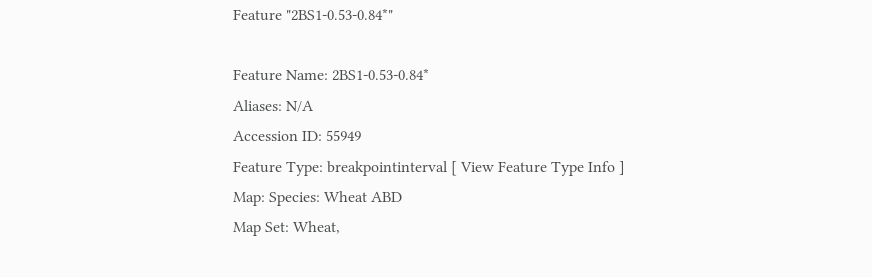Feature "2BS1-0.53-0.84*"

Feature Name: 2BS1-0.53-0.84*
Aliases: N/A
Accession ID: 55949
Feature Type: breakpointinterval [ View Feature Type Info ]
Map: Species: Wheat ABD
Map Set: Wheat,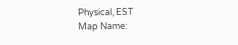Physical, EST
Map Name: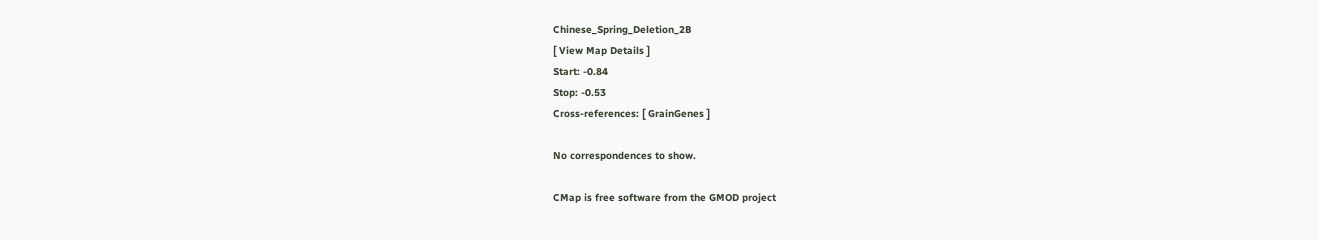Chinese_Spring_Deletion_2B
[ View Map Details ]
Start: -0.84
Stop: -0.53
Cross-references: [ GrainGenes ]

No correspondences to show.

CMap is free software from the GMOD project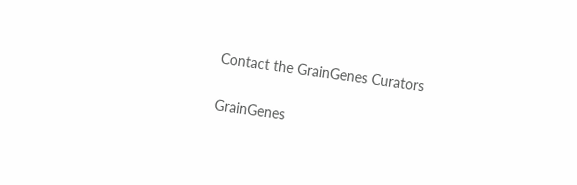Contact the GrainGenes Curators

GrainGenes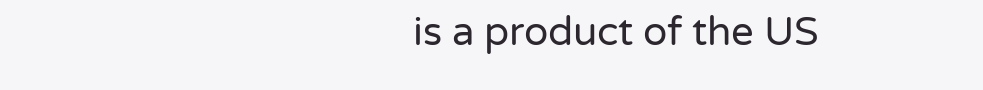is a product of the US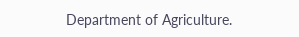Department of Agriculture.